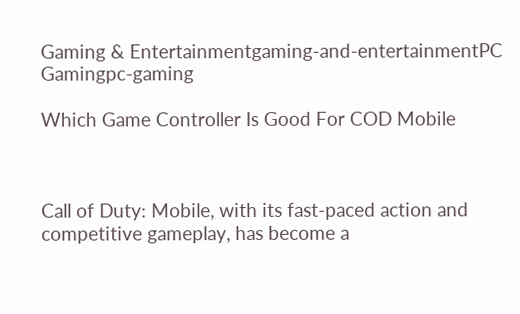Gaming & Entertainmentgaming-and-entertainmentPC Gamingpc-gaming

Which Game Controller Is Good For COD Mobile



Call of Duty: Mobile, with its fast-paced action and competitive gameplay, has become a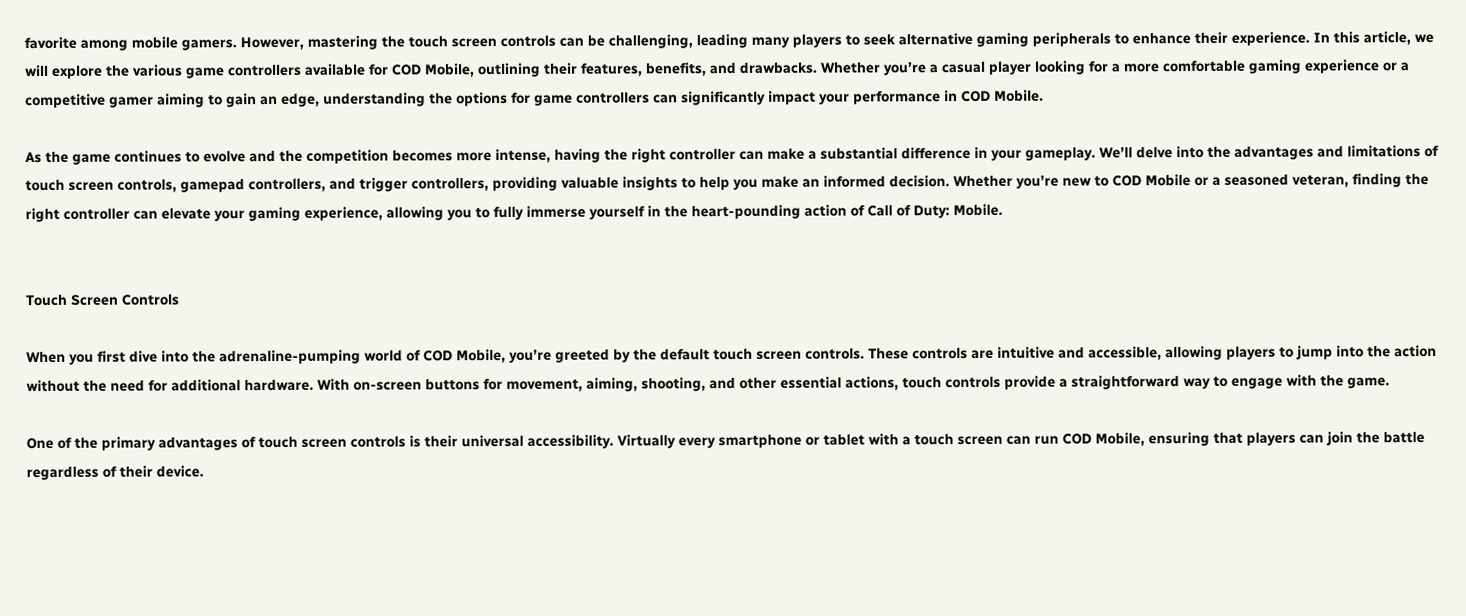favorite among mobile gamers. However, mastering the touch screen controls can be challenging, leading many players to seek alternative gaming peripherals to enhance their experience. In this article, we will explore the various game controllers available for COD Mobile, outlining their features, benefits, and drawbacks. Whether you’re a casual player looking for a more comfortable gaming experience or a competitive gamer aiming to gain an edge, understanding the options for game controllers can significantly impact your performance in COD Mobile.

As the game continues to evolve and the competition becomes more intense, having the right controller can make a substantial difference in your gameplay. We’ll delve into the advantages and limitations of touch screen controls, gamepad controllers, and trigger controllers, providing valuable insights to help you make an informed decision. Whether you’re new to COD Mobile or a seasoned veteran, finding the right controller can elevate your gaming experience, allowing you to fully immerse yourself in the heart-pounding action of Call of Duty: Mobile.


Touch Screen Controls

When you first dive into the adrenaline-pumping world of COD Mobile, you’re greeted by the default touch screen controls. These controls are intuitive and accessible, allowing players to jump into the action without the need for additional hardware. With on-screen buttons for movement, aiming, shooting, and other essential actions, touch controls provide a straightforward way to engage with the game.

One of the primary advantages of touch screen controls is their universal accessibility. Virtually every smartphone or tablet with a touch screen can run COD Mobile, ensuring that players can join the battle regardless of their device.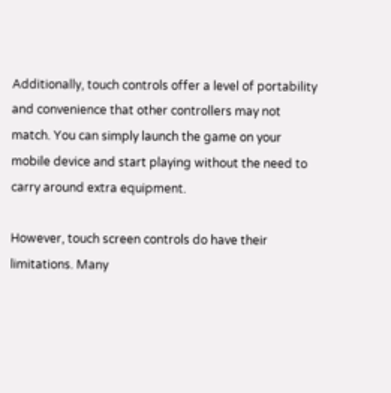Additionally, touch controls offer a level of portability and convenience that other controllers may not match. You can simply launch the game on your mobile device and start playing without the need to carry around extra equipment.

However, touch screen controls do have their limitations. Many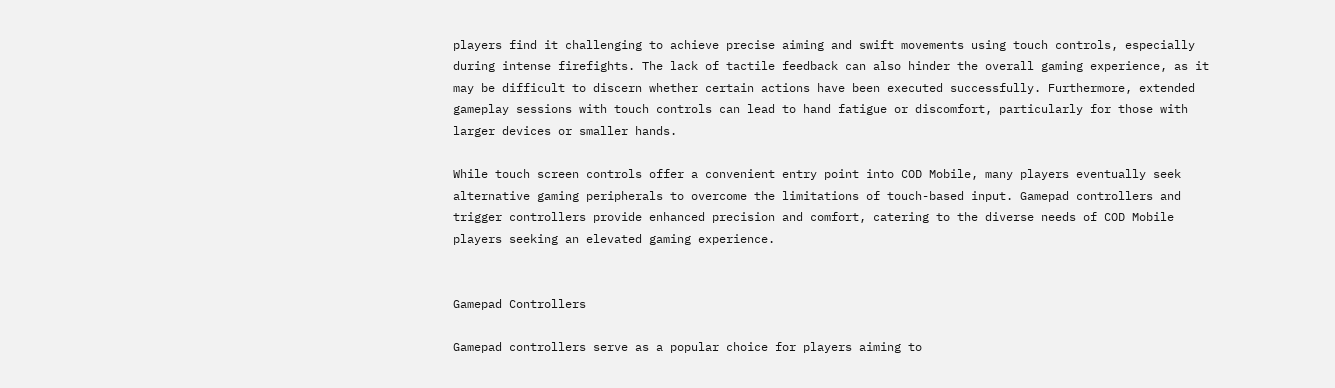players find it challenging to achieve precise aiming and swift movements using touch controls, especially during intense firefights. The lack of tactile feedback can also hinder the overall gaming experience, as it may be difficult to discern whether certain actions have been executed successfully. Furthermore, extended gameplay sessions with touch controls can lead to hand fatigue or discomfort, particularly for those with larger devices or smaller hands.

While touch screen controls offer a convenient entry point into COD Mobile, many players eventually seek alternative gaming peripherals to overcome the limitations of touch-based input. Gamepad controllers and trigger controllers provide enhanced precision and comfort, catering to the diverse needs of COD Mobile players seeking an elevated gaming experience.


Gamepad Controllers

Gamepad controllers serve as a popular choice for players aiming to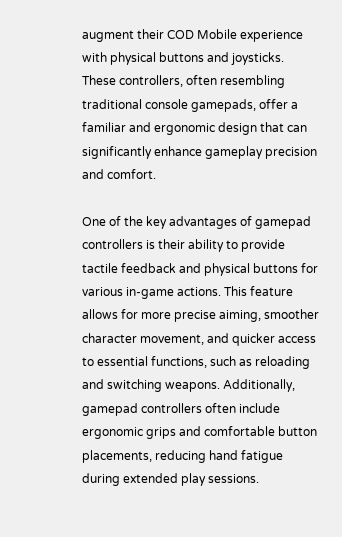augment their COD Mobile experience with physical buttons and joysticks. These controllers, often resembling traditional console gamepads, offer a familiar and ergonomic design that can significantly enhance gameplay precision and comfort.

One of the key advantages of gamepad controllers is their ability to provide tactile feedback and physical buttons for various in-game actions. This feature allows for more precise aiming, smoother character movement, and quicker access to essential functions, such as reloading and switching weapons. Additionally, gamepad controllers often include ergonomic grips and comfortable button placements, reducing hand fatigue during extended play sessions.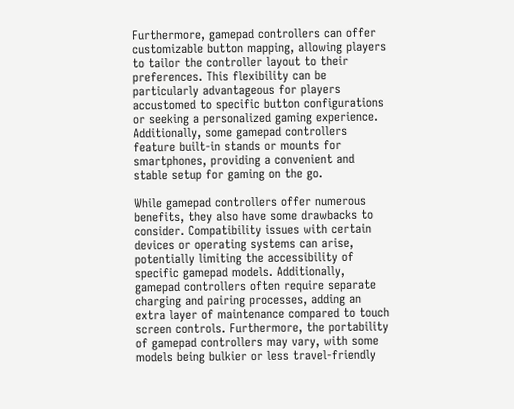Furthermore, gamepad controllers can offer customizable button mapping, allowing players to tailor the controller layout to their preferences. This flexibility can be particularly advantageous for players accustomed to specific button configurations or seeking a personalized gaming experience. Additionally, some gamepad controllers feature built-in stands or mounts for smartphones, providing a convenient and stable setup for gaming on the go.

While gamepad controllers offer numerous benefits, they also have some drawbacks to consider. Compatibility issues with certain devices or operating systems can arise, potentially limiting the accessibility of specific gamepad models. Additionally, gamepad controllers often require separate charging and pairing processes, adding an extra layer of maintenance compared to touch screen controls. Furthermore, the portability of gamepad controllers may vary, with some models being bulkier or less travel-friendly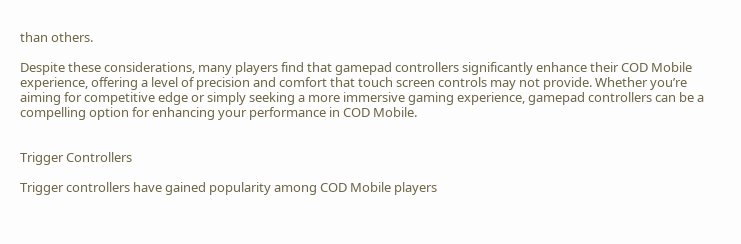than others.

Despite these considerations, many players find that gamepad controllers significantly enhance their COD Mobile experience, offering a level of precision and comfort that touch screen controls may not provide. Whether you’re aiming for competitive edge or simply seeking a more immersive gaming experience, gamepad controllers can be a compelling option for enhancing your performance in COD Mobile.


Trigger Controllers

Trigger controllers have gained popularity among COD Mobile players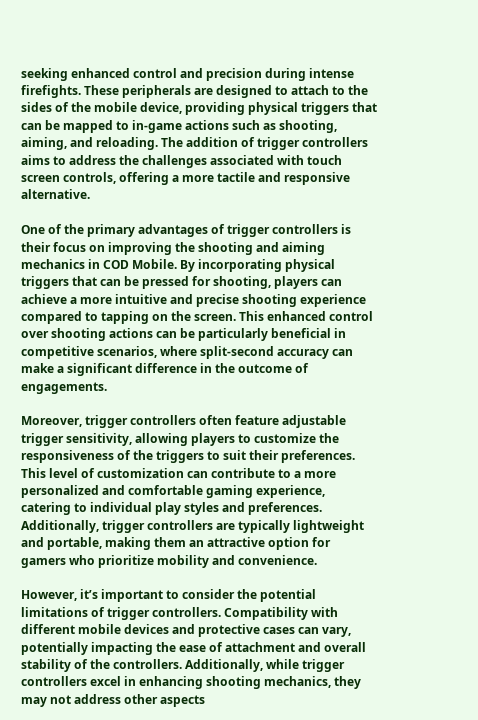seeking enhanced control and precision during intense firefights. These peripherals are designed to attach to the sides of the mobile device, providing physical triggers that can be mapped to in-game actions such as shooting, aiming, and reloading. The addition of trigger controllers aims to address the challenges associated with touch screen controls, offering a more tactile and responsive alternative.

One of the primary advantages of trigger controllers is their focus on improving the shooting and aiming mechanics in COD Mobile. By incorporating physical triggers that can be pressed for shooting, players can achieve a more intuitive and precise shooting experience compared to tapping on the screen. This enhanced control over shooting actions can be particularly beneficial in competitive scenarios, where split-second accuracy can make a significant difference in the outcome of engagements.

Moreover, trigger controllers often feature adjustable trigger sensitivity, allowing players to customize the responsiveness of the triggers to suit their preferences. This level of customization can contribute to a more personalized and comfortable gaming experience, catering to individual play styles and preferences. Additionally, trigger controllers are typically lightweight and portable, making them an attractive option for gamers who prioritize mobility and convenience.

However, it’s important to consider the potential limitations of trigger controllers. Compatibility with different mobile devices and protective cases can vary, potentially impacting the ease of attachment and overall stability of the controllers. Additionally, while trigger controllers excel in enhancing shooting mechanics, they may not address other aspects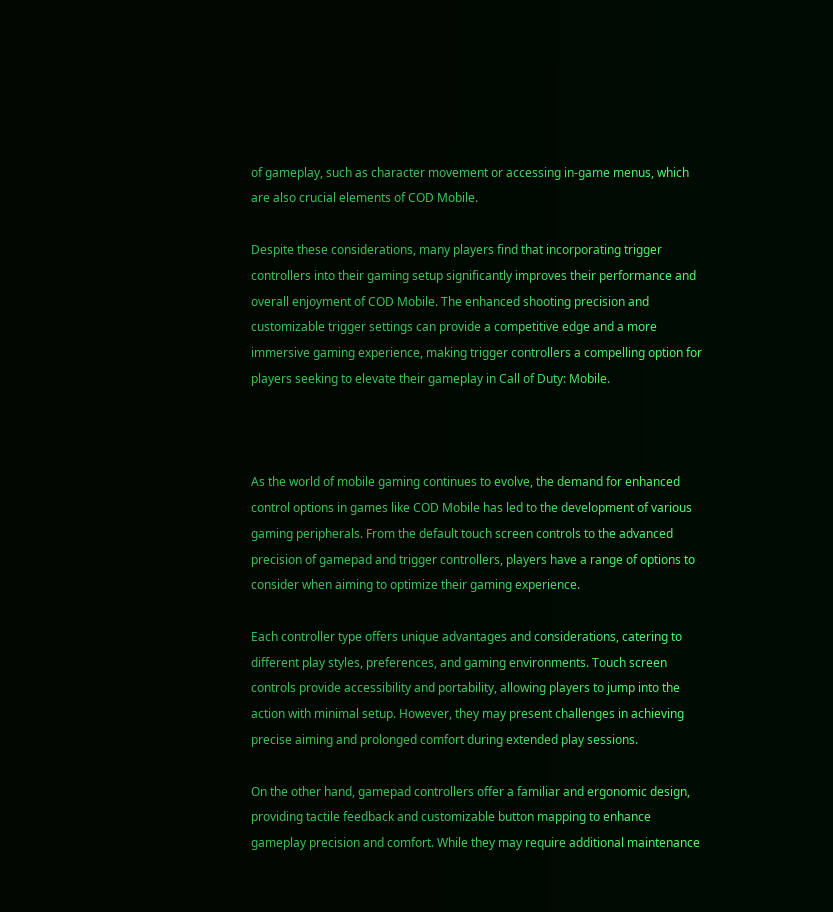of gameplay, such as character movement or accessing in-game menus, which are also crucial elements of COD Mobile.

Despite these considerations, many players find that incorporating trigger controllers into their gaming setup significantly improves their performance and overall enjoyment of COD Mobile. The enhanced shooting precision and customizable trigger settings can provide a competitive edge and a more immersive gaming experience, making trigger controllers a compelling option for players seeking to elevate their gameplay in Call of Duty: Mobile.



As the world of mobile gaming continues to evolve, the demand for enhanced control options in games like COD Mobile has led to the development of various gaming peripherals. From the default touch screen controls to the advanced precision of gamepad and trigger controllers, players have a range of options to consider when aiming to optimize their gaming experience.

Each controller type offers unique advantages and considerations, catering to different play styles, preferences, and gaming environments. Touch screen controls provide accessibility and portability, allowing players to jump into the action with minimal setup. However, they may present challenges in achieving precise aiming and prolonged comfort during extended play sessions.

On the other hand, gamepad controllers offer a familiar and ergonomic design, providing tactile feedback and customizable button mapping to enhance gameplay precision and comfort. While they may require additional maintenance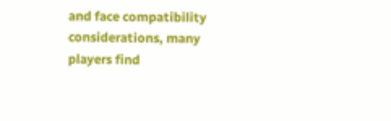and face compatibility considerations, many players find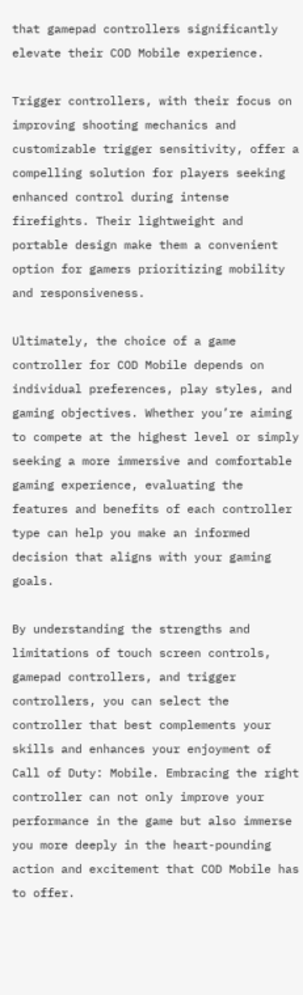that gamepad controllers significantly elevate their COD Mobile experience.

Trigger controllers, with their focus on improving shooting mechanics and customizable trigger sensitivity, offer a compelling solution for players seeking enhanced control during intense firefights. Their lightweight and portable design make them a convenient option for gamers prioritizing mobility and responsiveness.

Ultimately, the choice of a game controller for COD Mobile depends on individual preferences, play styles, and gaming objectives. Whether you’re aiming to compete at the highest level or simply seeking a more immersive and comfortable gaming experience, evaluating the features and benefits of each controller type can help you make an informed decision that aligns with your gaming goals.

By understanding the strengths and limitations of touch screen controls, gamepad controllers, and trigger controllers, you can select the controller that best complements your skills and enhances your enjoyment of Call of Duty: Mobile. Embracing the right controller can not only improve your performance in the game but also immerse you more deeply in the heart-pounding action and excitement that COD Mobile has to offer.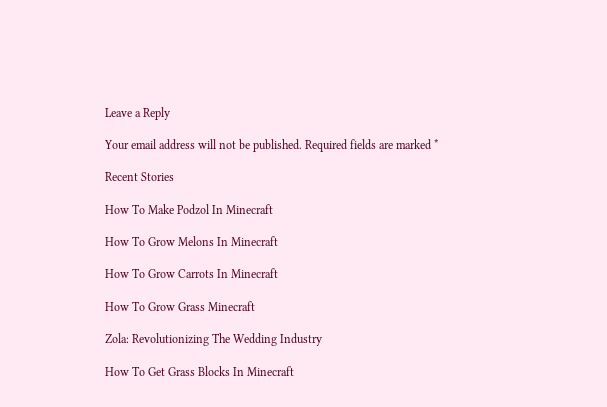Leave a Reply

Your email address will not be published. Required fields are marked *

Recent Stories

How To Make Podzol In Minecraft

How To Grow Melons In Minecraft

How To Grow Carrots In Minecraft

How To Grow Grass Minecraft

Zola: Revolutionizing The Wedding Industry

How To Get Grass Blocks In Minecraft